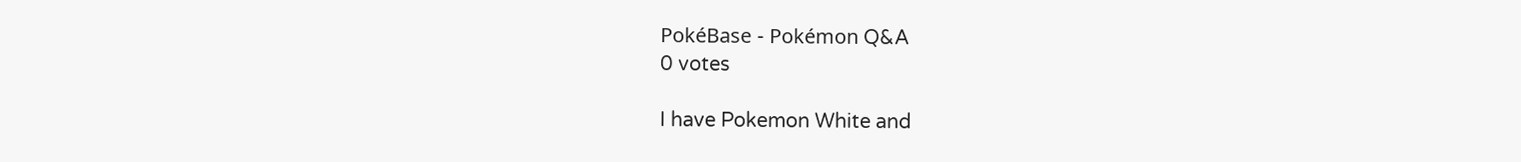PokéBase - Pokémon Q&A
0 votes

I have Pokemon White and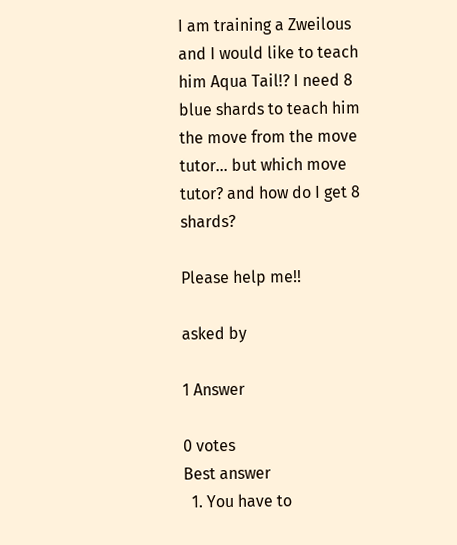I am training a Zweilous and I would like to teach him Aqua Tail!? I need 8 blue shards to teach him the move from the move tutor... but which move tutor? and how do I get 8 shards?

Please help me!!

asked by

1 Answer

0 votes
Best answer
  1. You have to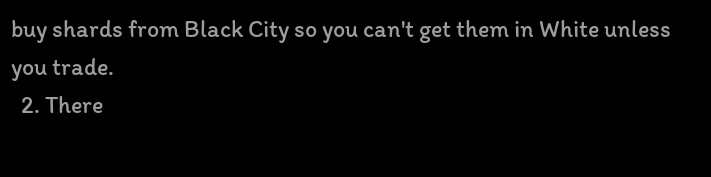buy shards from Black City so you can't get them in White unless you trade.
  2. There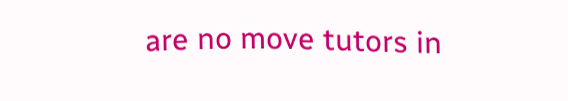are no move tutors in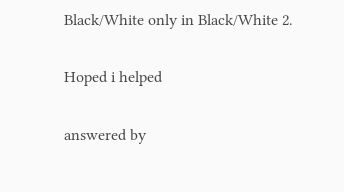Black/White only in Black/White 2.

Hoped i helped

answered by